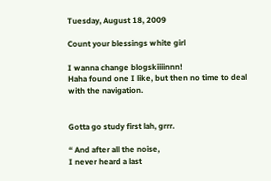Tuesday, August 18, 2009

Count your blessings white girl

I wanna change blogskiiiinnn!
Haha found one I like, but then no time to deal with the navigation.


Gotta go study first lah, grrr.

“ And after all the noise,
I never heard a last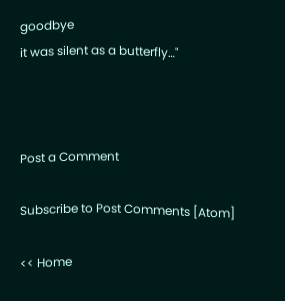goodbye
it was silent as a butterfly…"



Post a Comment

Subscribe to Post Comments [Atom]

<< Home